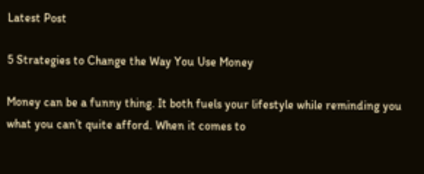Latest Post

5 Strategies to Change the Way You Use Money

Money can be a funny thing. It both fuels your lifestyle while reminding you what you can’t quite afford. When it comes to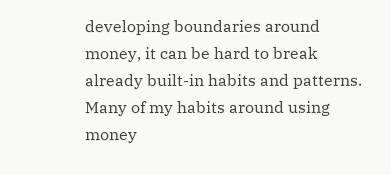developing boundaries around money, it can be hard to break already built-in habits and patterns. Many of my habits around using money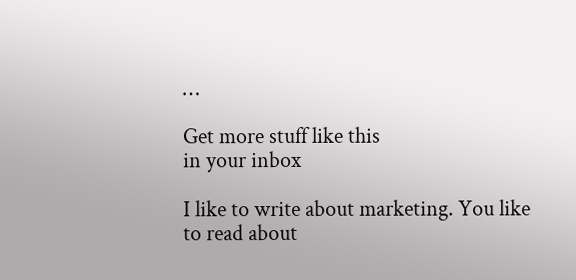…

Get more stuff like this
in your inbox

I like to write about marketing. You like to read about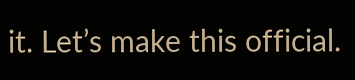it. Let’s make this official.